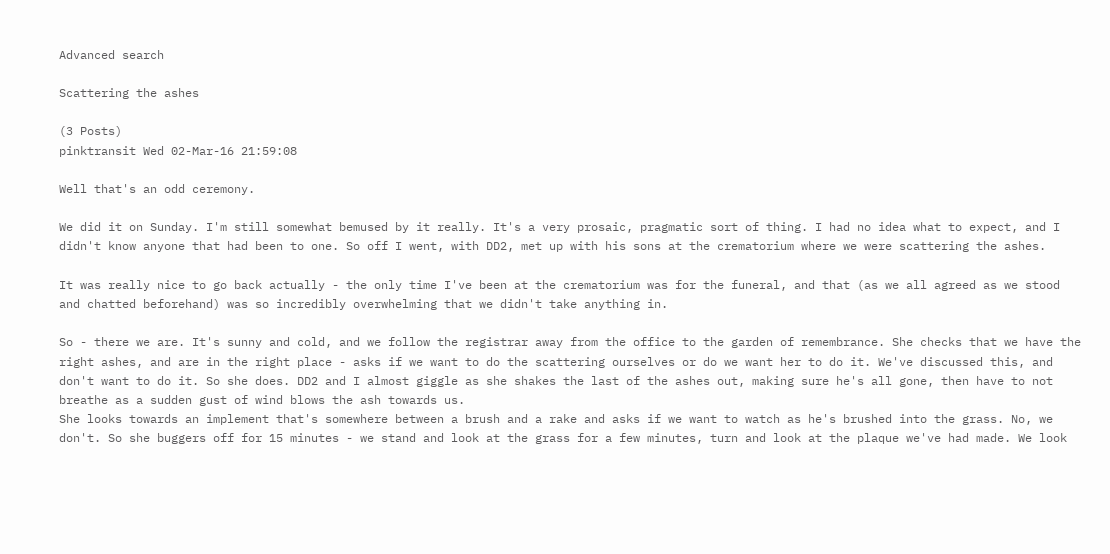Advanced search

Scattering the ashes

(3 Posts)
pinktransit Wed 02-Mar-16 21:59:08

Well that's an odd ceremony.

We did it on Sunday. I'm still somewhat bemused by it really. It's a very prosaic, pragmatic sort of thing. I had no idea what to expect, and I didn't know anyone that had been to one. So off I went, with DD2, met up with his sons at the crematorium where we were scattering the ashes.

It was really nice to go back actually - the only time I've been at the crematorium was for the funeral, and that (as we all agreed as we stood and chatted beforehand) was so incredibly overwhelming that we didn't take anything in.

So - there we are. It's sunny and cold, and we follow the registrar away from the office to the garden of remembrance. She checks that we have the right ashes, and are in the right place - asks if we want to do the scattering ourselves or do we want her to do it. We've discussed this, and don't want to do it. So she does. DD2 and I almost giggle as she shakes the last of the ashes out, making sure he's all gone, then have to not breathe as a sudden gust of wind blows the ash towards us.
She looks towards an implement that's somewhere between a brush and a rake and asks if we want to watch as he's brushed into the grass. No, we don't. So she buggers off for 15 minutes - we stand and look at the grass for a few minutes, turn and look at the plaque we've had made. We look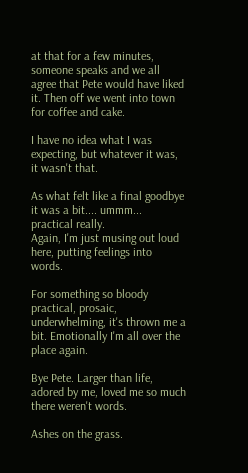at that for a few minutes, someone speaks and we all agree that Pete would have liked it. Then off we went into town for coffee and cake.

I have no idea what I was expecting, but whatever it was, it wasn't that.

As what felt like a final goodbye it was a bit.... ummm... practical really.
Again, I'm just musing out loud here, putting feelings into words.

For something so bloody practical, prosaic, underwhelming, it's thrown me a bit. Emotionally I'm all over the place again.

Bye Pete. Larger than life, adored by me, loved me so much there weren't words.

Ashes on the grass.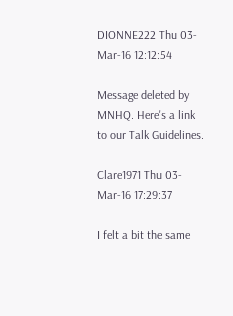DIONNE222 Thu 03-Mar-16 12:12:54

Message deleted by MNHQ. Here's a link to our Talk Guidelines.

Clare1971 Thu 03-Mar-16 17:29:37

I felt a bit the same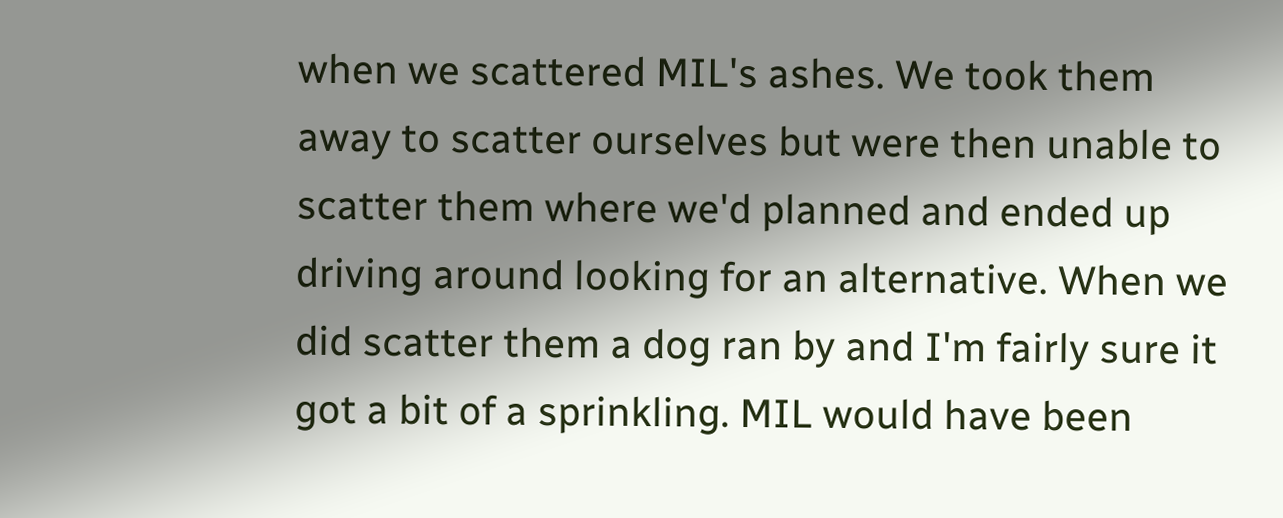when we scattered MIL's ashes. We took them away to scatter ourselves but were then unable to scatter them where we'd planned and ended up driving around looking for an alternative. When we did scatter them a dog ran by and I'm fairly sure it got a bit of a sprinkling. MIL would have been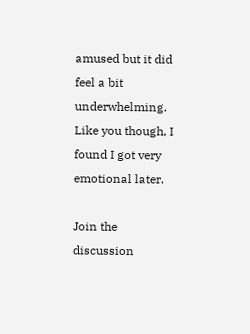amused but it did feel a bit underwhelming. Like you though, I found I got very emotional later.

Join the discussion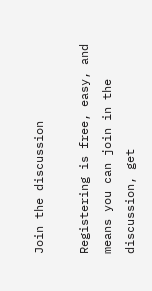Join the discussion

Registering is free, easy, and means you can join in the discussion, get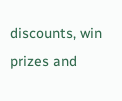discounts, win prizes and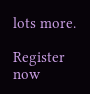lots more.

Register now